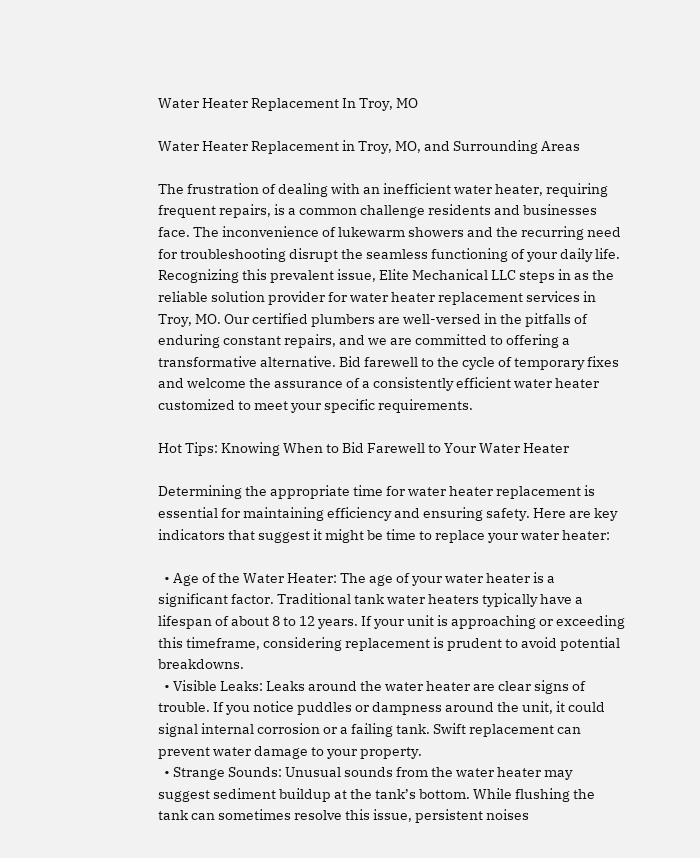Water Heater Replacement In Troy, MO

Water Heater Replacement in Troy, MO, and Surrounding Areas

The frustration of dealing with an inefficient water heater, requiring frequent repairs, is a common challenge residents and businesses face. The inconvenience of lukewarm showers and the recurring need for troubleshooting disrupt the seamless functioning of your daily life. Recognizing this prevalent issue, Elite Mechanical LLC steps in as the reliable solution provider for water heater replacement services in Troy, MO. Our certified plumbers are well-versed in the pitfalls of enduring constant repairs, and we are committed to offering a transformative alternative. Bid farewell to the cycle of temporary fixes and welcome the assurance of a consistently efficient water heater customized to meet your specific requirements.

Hot Tips: Knowing When to Bid Farewell to Your Water Heater

Determining the appropriate time for water heater replacement is essential for maintaining efficiency and ensuring safety. Here are key indicators that suggest it might be time to replace your water heater:

  • Age of the Water Heater: The age of your water heater is a significant factor. Traditional tank water heaters typically have a lifespan of about 8 to 12 years. If your unit is approaching or exceeding this timeframe, considering replacement is prudent to avoid potential breakdowns.
  • Visible Leaks: Leaks around the water heater are clear signs of trouble. If you notice puddles or dampness around the unit, it could signal internal corrosion or a failing tank. Swift replacement can prevent water damage to your property.
  • Strange Sounds: Unusual sounds from the water heater may suggest sediment buildup at the tank’s bottom. While flushing the tank can sometimes resolve this issue, persistent noises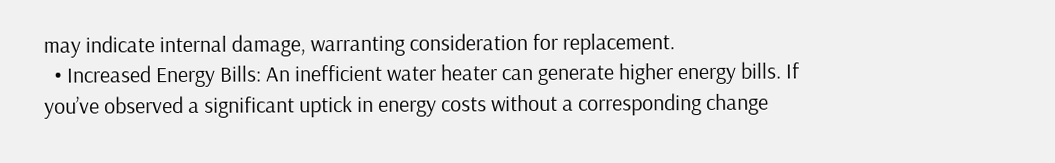may indicate internal damage, warranting consideration for replacement.
  • Increased Energy Bills: An inefficient water heater can generate higher energy bills. If you’ve observed a significant uptick in energy costs without a corresponding change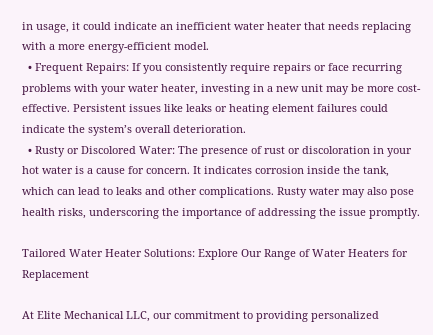in usage, it could indicate an inefficient water heater that needs replacing with a more energy-efficient model.
  • Frequent Repairs: If you consistently require repairs or face recurring problems with your water heater, investing in a new unit may be more cost-effective. Persistent issues like leaks or heating element failures could indicate the system’s overall deterioration.
  • Rusty or Discolored Water: The presence of rust or discoloration in your hot water is a cause for concern. It indicates corrosion inside the tank, which can lead to leaks and other complications. Rusty water may also pose health risks, underscoring the importance of addressing the issue promptly.

Tailored Water Heater Solutions: Explore Our Range of Water Heaters for Replacement

At Elite Mechanical LLC, our commitment to providing personalized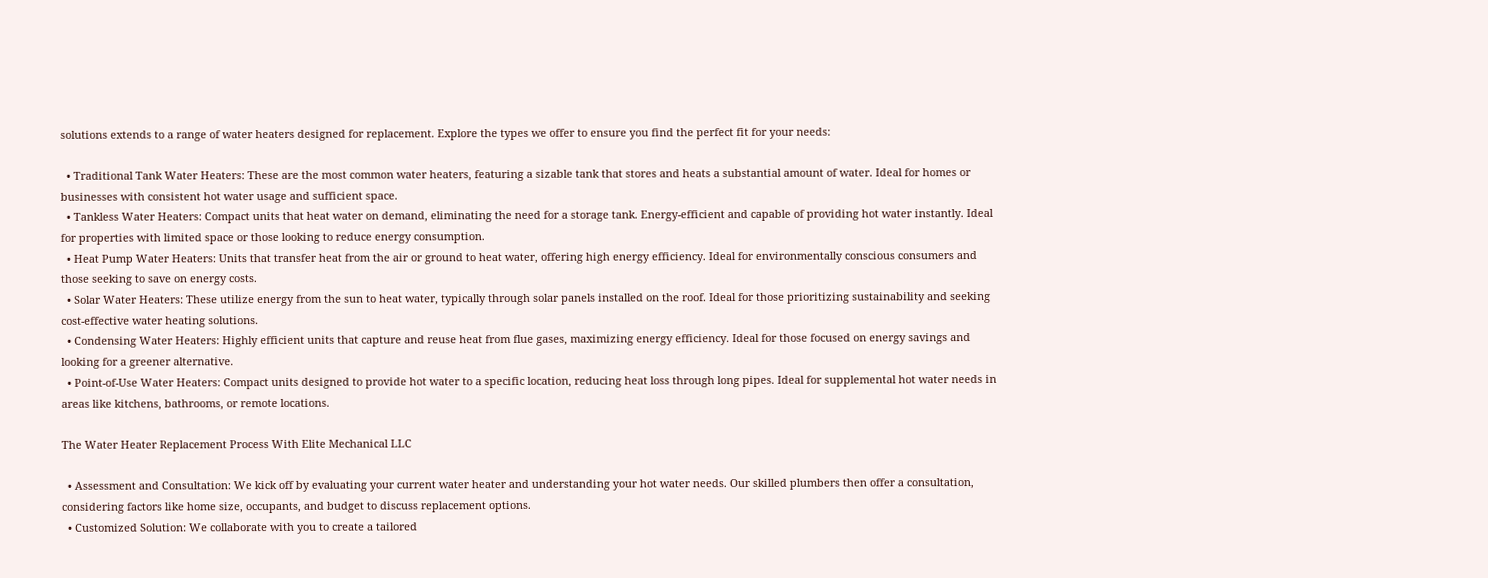solutions extends to a range of water heaters designed for replacement. Explore the types we offer to ensure you find the perfect fit for your needs:

  • Traditional Tank Water Heaters: These are the most common water heaters, featuring a sizable tank that stores and heats a substantial amount of water. Ideal for homes or businesses with consistent hot water usage and sufficient space.
  • Tankless Water Heaters: Compact units that heat water on demand, eliminating the need for a storage tank. Energy-efficient and capable of providing hot water instantly. Ideal for properties with limited space or those looking to reduce energy consumption.
  • Heat Pump Water Heaters: Units that transfer heat from the air or ground to heat water, offering high energy efficiency. Ideal for environmentally conscious consumers and those seeking to save on energy costs.
  • Solar Water Heaters: These utilize energy from the sun to heat water, typically through solar panels installed on the roof. Ideal for those prioritizing sustainability and seeking cost-effective water heating solutions.
  • Condensing Water Heaters: Highly efficient units that capture and reuse heat from flue gases, maximizing energy efficiency. Ideal for those focused on energy savings and looking for a greener alternative.
  • Point-of-Use Water Heaters: Compact units designed to provide hot water to a specific location, reducing heat loss through long pipes. Ideal for supplemental hot water needs in areas like kitchens, bathrooms, or remote locations.

The Water Heater Replacement Process With Elite Mechanical LLC

  • Assessment and Consultation: We kick off by evaluating your current water heater and understanding your hot water needs. Our skilled plumbers then offer a consultation, considering factors like home size, occupants, and budget to discuss replacement options.
  • Customized Solution: We collaborate with you to create a tailored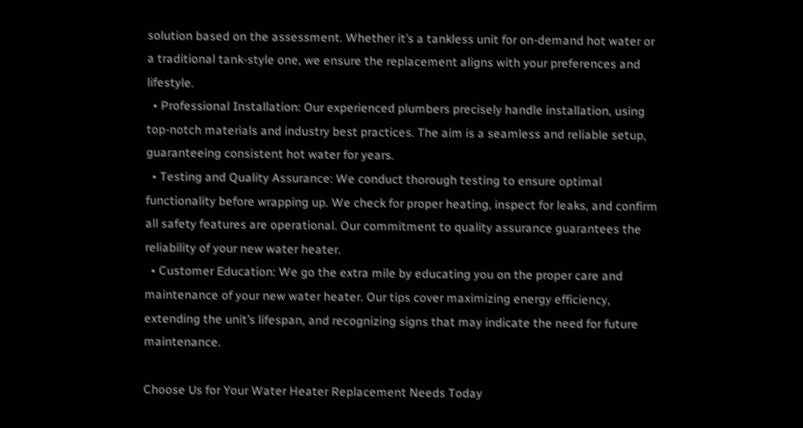solution based on the assessment. Whether it’s a tankless unit for on-demand hot water or a traditional tank-style one, we ensure the replacement aligns with your preferences and lifestyle.
  • Professional Installation: Our experienced plumbers precisely handle installation, using top-notch materials and industry best practices. The aim is a seamless and reliable setup, guaranteeing consistent hot water for years.
  • Testing and Quality Assurance: We conduct thorough testing to ensure optimal functionality before wrapping up. We check for proper heating, inspect for leaks, and confirm all safety features are operational. Our commitment to quality assurance guarantees the reliability of your new water heater.
  • Customer Education: We go the extra mile by educating you on the proper care and maintenance of your new water heater. Our tips cover maximizing energy efficiency, extending the unit’s lifespan, and recognizing signs that may indicate the need for future maintenance.

Choose Us for Your Water Heater Replacement Needs Today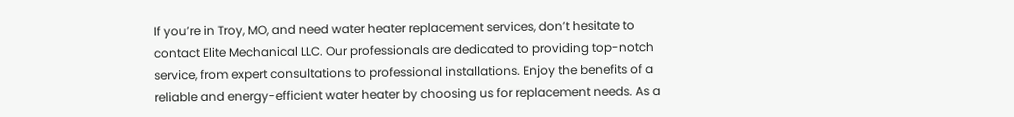If you’re in Troy, MO, and need water heater replacement services, don’t hesitate to contact Elite Mechanical LLC. Our professionals are dedicated to providing top-notch service, from expert consultations to professional installations. Enjoy the benefits of a reliable and energy-efficient water heater by choosing us for replacement needs. As a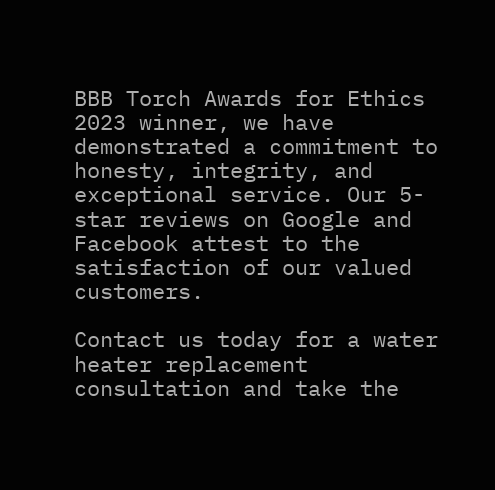BBB Torch Awards for Ethics 2023 winner, we have demonstrated a commitment to honesty, integrity, and exceptional service. Our 5-star reviews on Google and Facebook attest to the satisfaction of our valued customers.

Contact us today for a water heater replacement consultation and take the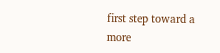first step toward a more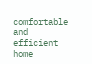comfortable and efficient home